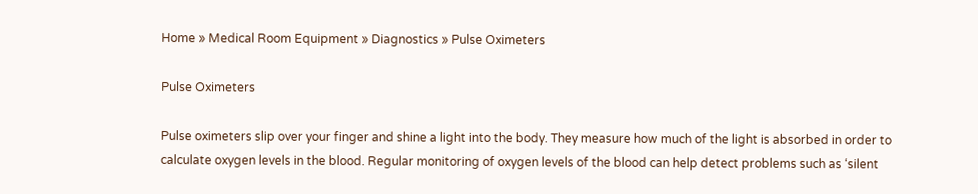Home » Medical Room Equipment » Diagnostics » Pulse Oximeters

Pulse Oximeters

Pulse oximeters slip over your finger and shine a light into the body. They measure how much of the light is absorbed in order to calculate oxygen levels in the blood. Regular monitoring of oxygen levels of the blood can help detect problems such as ‘silent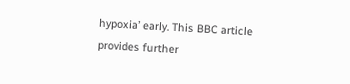hypoxia’ early. This BBC article provides further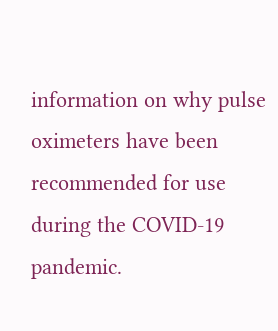information on why pulse oximeters have been recommended for use during the COVID-19 pandemic.